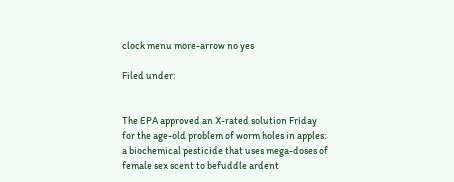clock menu more-arrow no yes

Filed under:


The EPA approved an X-rated solution Friday for the age-old problem of worm holes in apples: a biochemical pesticide that uses mega-doses of female sex scent to befuddle ardent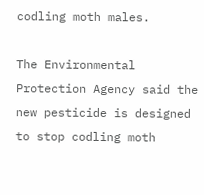codling moth males.

The Environmental Protection Agency said the new pesticide is designed to stop codling moth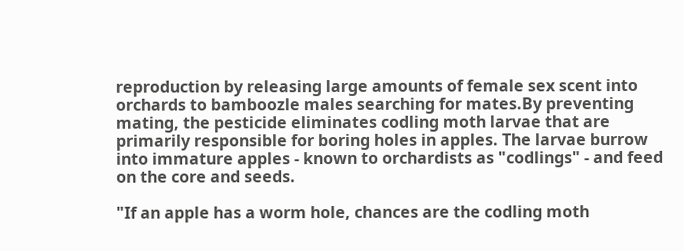reproduction by releasing large amounts of female sex scent into orchards to bamboozle males searching for mates.By preventing mating, the pesticide eliminates codling moth larvae that are primarily responsible for boring holes in apples. The larvae burrow into immature apples - known to orchardists as "codlings" - and feed on the core and seeds.

"If an apple has a worm hole, chances are the codling moth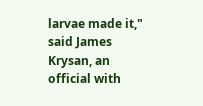larvae made it," said James Krysan, an official with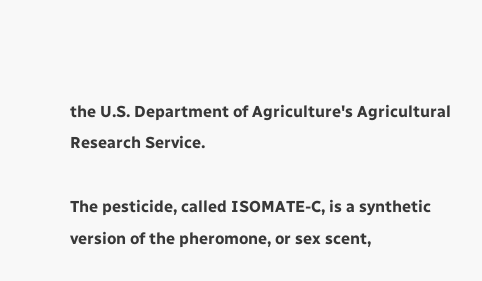the U.S. Department of Agriculture's Agricultural Research Service.

The pesticide, called ISOMATE-C, is a synthetic version of the pheromone, or sex scent,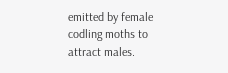emitted by female codling moths to attract males.